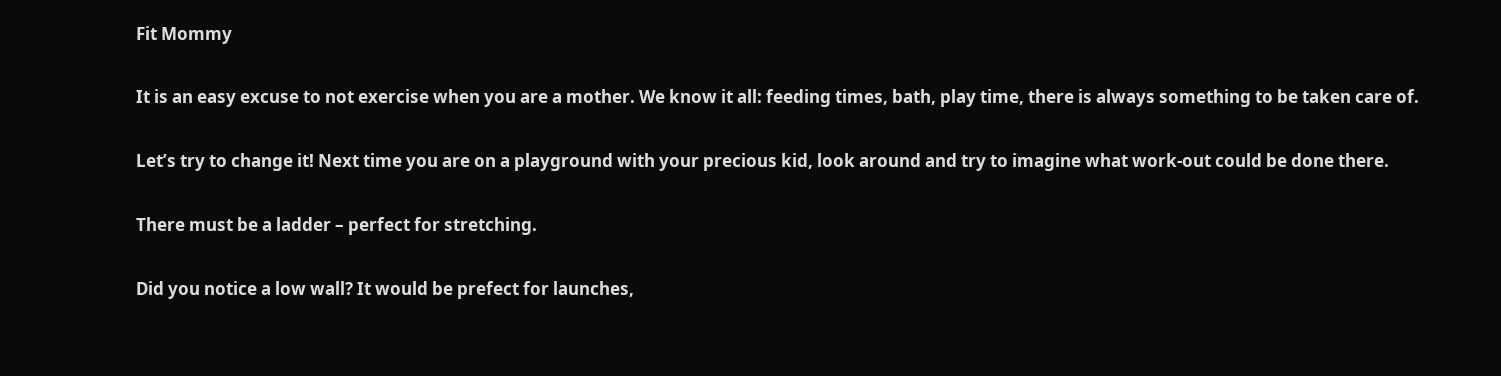Fit Mommy

It is an easy excuse to not exercise when you are a mother. We know it all: feeding times, bath, play time, there is always something to be taken care of.

Let’s try to change it! Next time you are on a playground with your precious kid, look around and try to imagine what work-out could be done there.

There must be a ladder – perfect for stretching.

Did you notice a low wall? It would be prefect for launches,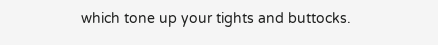which tone up your tights and buttocks.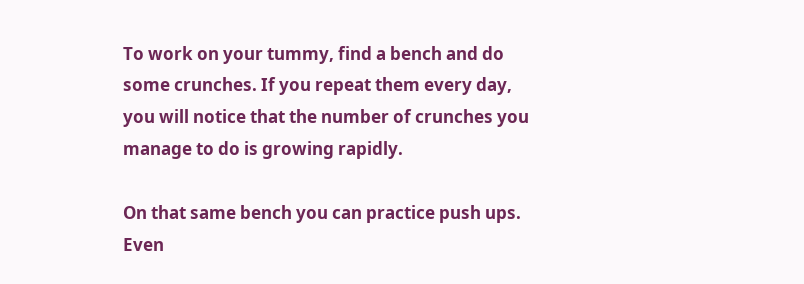To work on your tummy, find a bench and do some crunches. If you repeat them every day, you will notice that the number of crunches you manage to do is growing rapidly.

On that same bench you can practice push ups. Even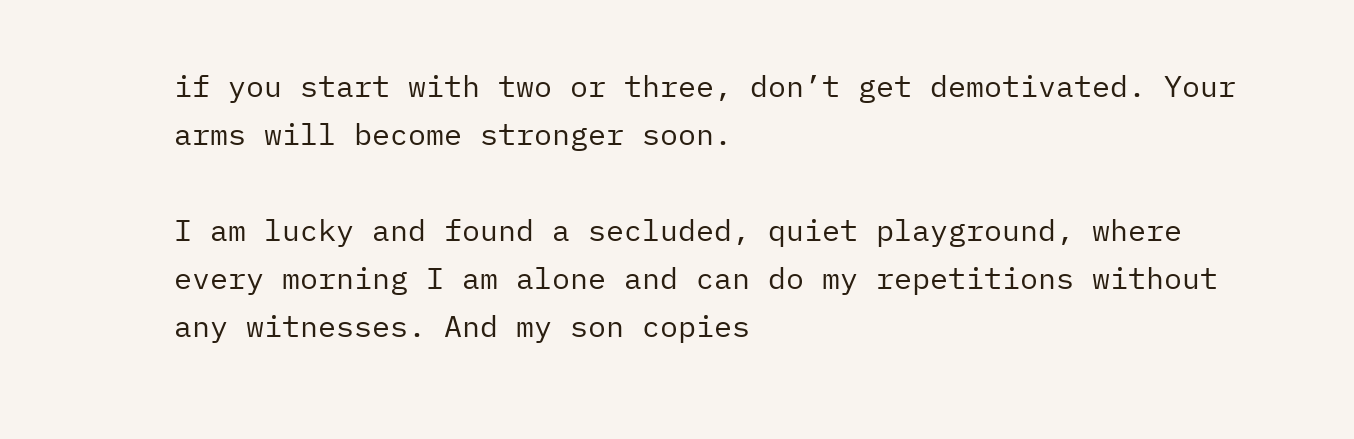if you start with two or three, don’t get demotivated. Your arms will become stronger soon.

I am lucky and found a secluded, quiet playground, where every morning I am alone and can do my repetitions without any witnesses. And my son copies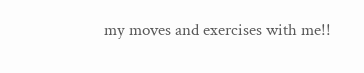my moves and exercises with me!!